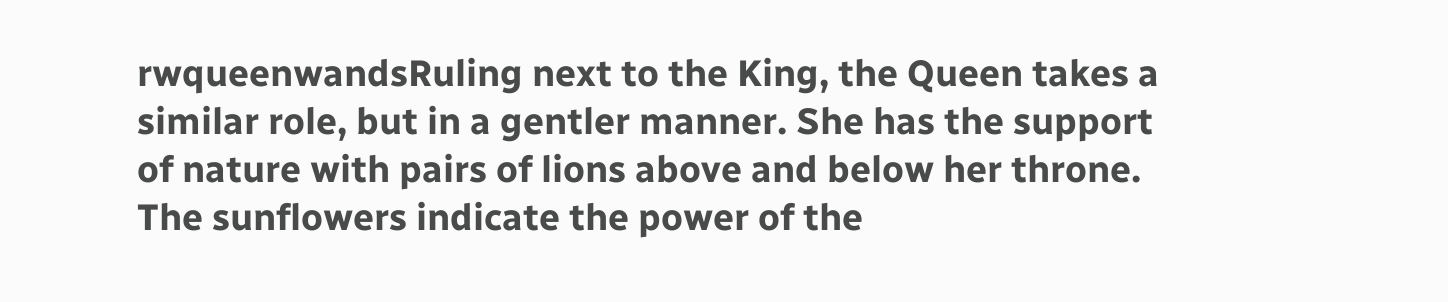rwqueenwandsRuling next to the King, the Queen takes a similar role, but in a gentler manner. She has the support of nature with pairs of lions above and below her throne. The sunflowers indicate the power of the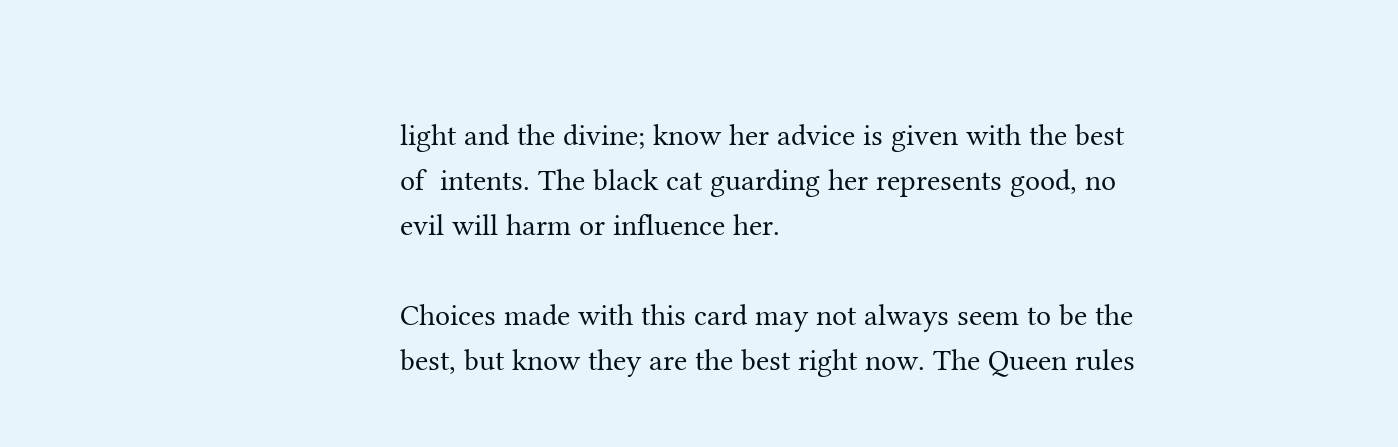light and the divine; know her advice is given with the best of  intents. The black cat guarding her represents good, no evil will harm or influence her.

Choices made with this card may not always seem to be the best, but know they are the best right now. The Queen rules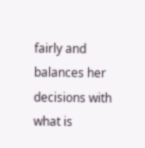fairly and balances her decisions with what is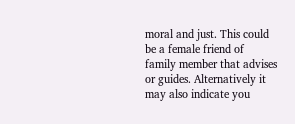moral and just. This could be a female friend of family member that advises or guides. Alternatively it may also indicate you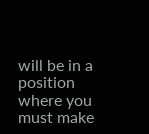will be in a position where you must make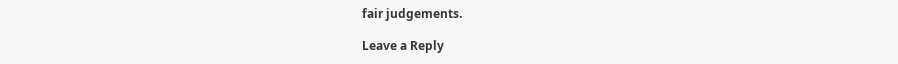fair judgements.

Leave a Reply